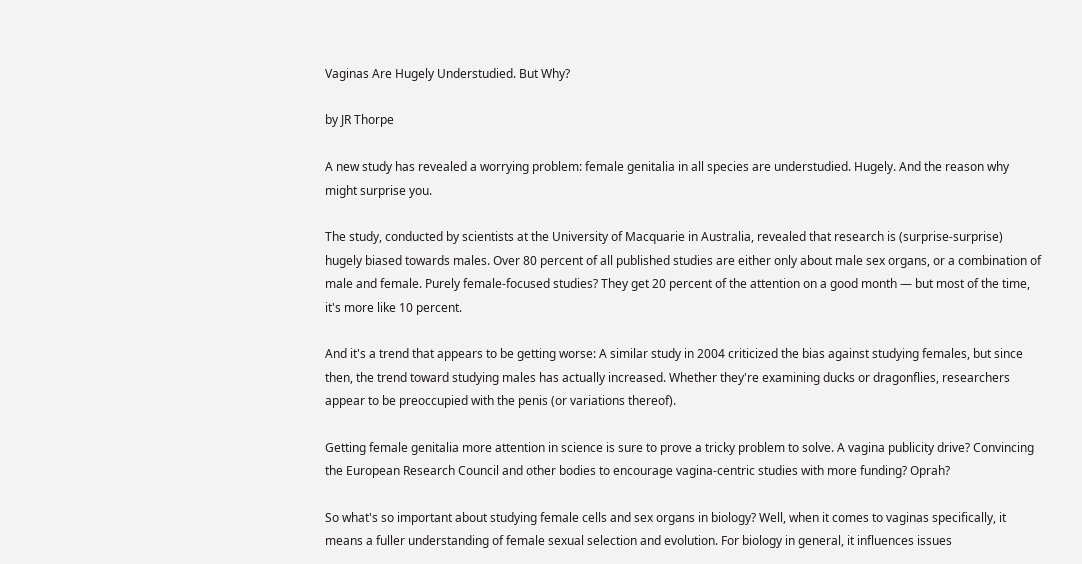Vaginas Are Hugely Understudied. But Why?

by JR Thorpe

A new study has revealed a worrying problem: female genitalia in all species are understudied. Hugely. And the reason why might surprise you.

The study, conducted by scientists at the University of Macquarie in Australia, revealed that research is (surprise-surprise) hugely biased towards males. Over 80 percent of all published studies are either only about male sex organs, or a combination of male and female. Purely female-focused studies? They get 20 percent of the attention on a good month — but most of the time, it's more like 10 percent.

And it's a trend that appears to be getting worse: A similar study in 2004 criticized the bias against studying females, but since then, the trend toward studying males has actually increased. Whether they're examining ducks or dragonflies, researchers appear to be preoccupied with the penis (or variations thereof).

Getting female genitalia more attention in science is sure to prove a tricky problem to solve. A vagina publicity drive? Convincing the European Research Council and other bodies to encourage vagina-centric studies with more funding? Oprah?

So what's so important about studying female cells and sex organs in biology? Well, when it comes to vaginas specifically, it means a fuller understanding of female sexual selection and evolution. For biology in general, it influences issues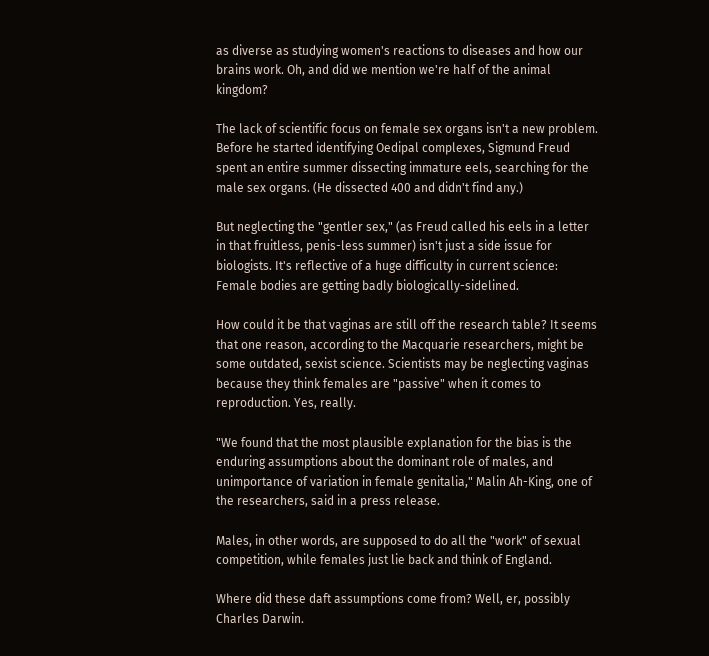as diverse as studying women's reactions to diseases and how our brains work. Oh, and did we mention we're half of the animal kingdom?

The lack of scientific focus on female sex organs isn't a new problem. Before he started identifying Oedipal complexes, Sigmund Freud spent an entire summer dissecting immature eels, searching for the male sex organs. (He dissected 400 and didn't find any.)

But neglecting the "gentler sex," (as Freud called his eels in a letter in that fruitless, penis-less summer) isn't just a side issue for biologists. It's reflective of a huge difficulty in current science: Female bodies are getting badly biologically-sidelined.

How could it be that vaginas are still off the research table? It seems that one reason, according to the Macquarie researchers, might be some outdated, sexist science. Scientists may be neglecting vaginas because they think females are "passive" when it comes to reproduction. Yes, really.

"We found that the most plausible explanation for the bias is the enduring assumptions about the dominant role of males, and unimportance of variation in female genitalia," Malin Ah-King, one of the researchers, said in a press release.

Males, in other words, are supposed to do all the "work" of sexual competition, while females just lie back and think of England.

Where did these daft assumptions come from? Well, er, possibly Charles Darwin.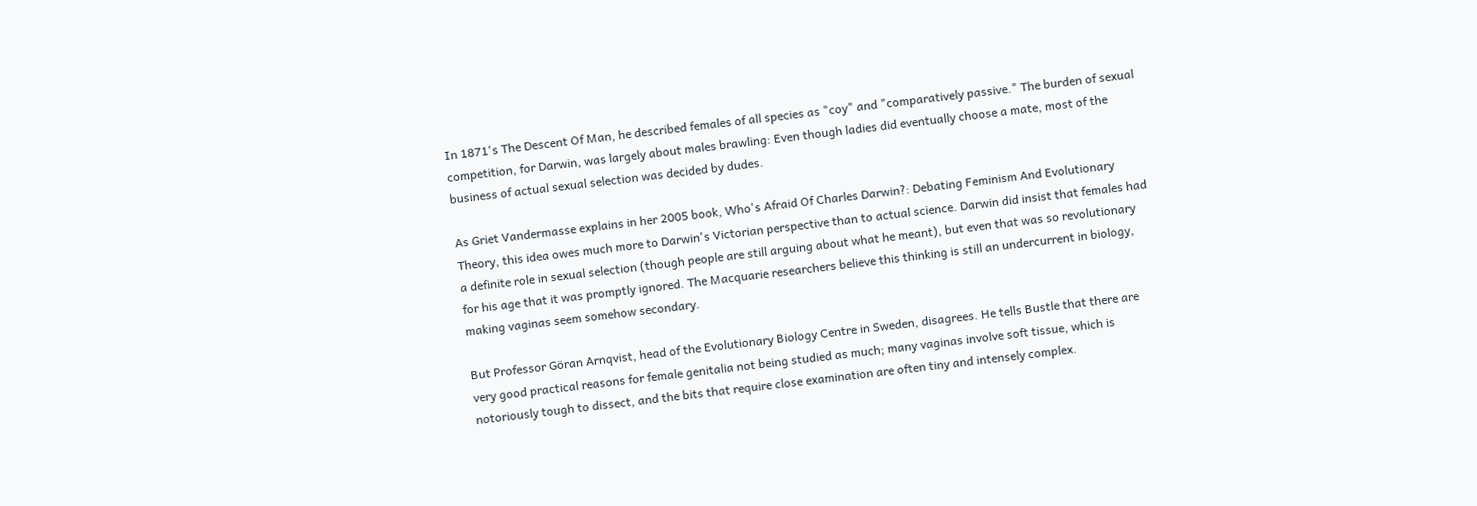In 1871's The Descent Of Man, he described females of all species as "coy" and "comparatively passive." The burden of sexual competition, for Darwin, was largely about males brawling: Even though ladies did eventually choose a mate, most of the business of actual sexual selection was decided by dudes.

As Griet Vandermasse explains in her 2005 book, Who's Afraid Of Charles Darwin?: Debating Feminism And Evolutionary Theory, this idea owes much more to Darwin's Victorian perspective than to actual science. Darwin did insist that females had a definite role in sexual selection (though people are still arguing about what he meant), but even that was so revolutionary for his age that it was promptly ignored. The Macquarie researchers believe this thinking is still an undercurrent in biology, making vaginas seem somehow secondary.

But Professor Göran Arnqvist, head of the Evolutionary Biology Centre in Sweden, disagrees. He tells Bustle that there are very good practical reasons for female genitalia not being studied as much; many vaginas involve soft tissue, which is notoriously tough to dissect, and the bits that require close examination are often tiny and intensely complex.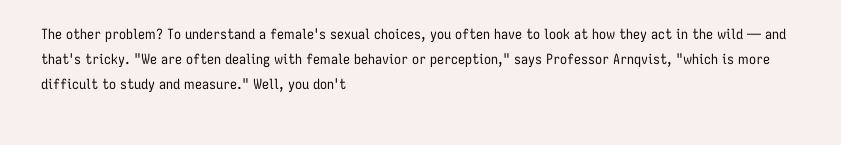The other problem? To understand a female's sexual choices, you often have to look at how they act in the wild — and that's tricky. "We are often dealing with female behavior or perception," says Professor Arnqvist, "which is more difficult to study and measure." Well, you don't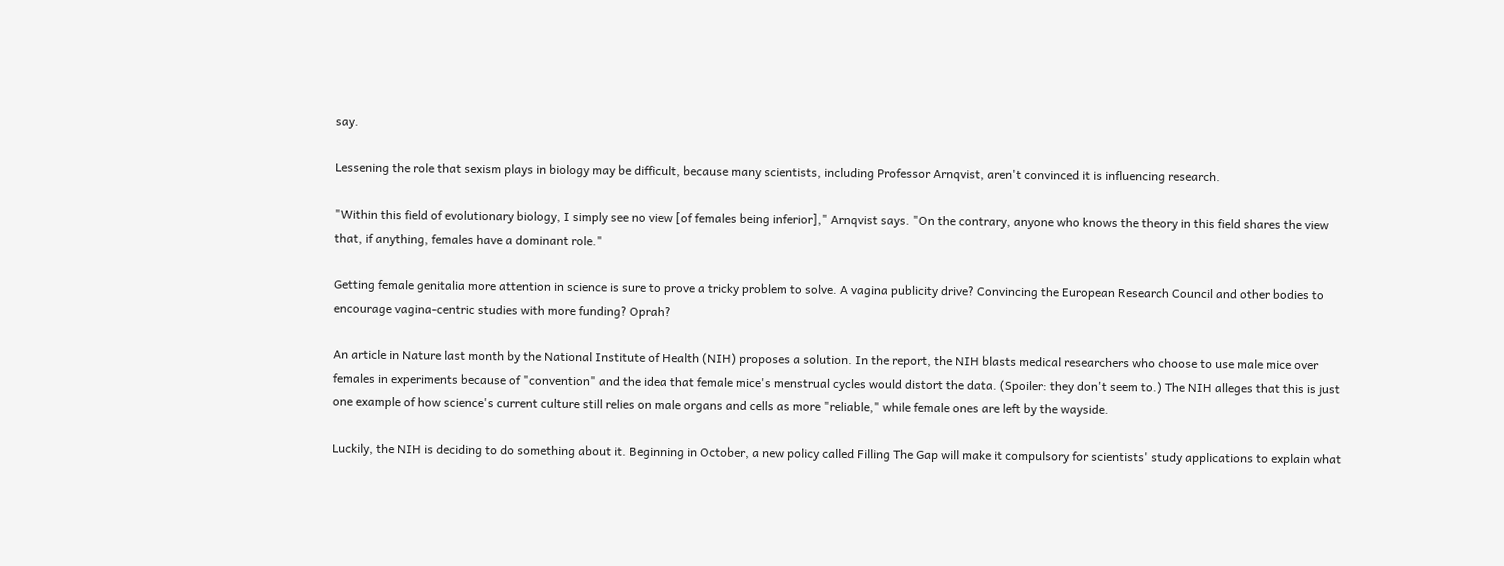say.

Lessening the role that sexism plays in biology may be difficult, because many scientists, including Professor Arnqvist, aren't convinced it is influencing research.

"Within this field of evolutionary biology, I simply see no view [of females being inferior]," Arnqvist says. "On the contrary, anyone who knows the theory in this field shares the view that, if anything, females have a dominant role."

Getting female genitalia more attention in science is sure to prove a tricky problem to solve. A vagina publicity drive? Convincing the European Research Council and other bodies to encourage vagina-centric studies with more funding? Oprah?

An article in Nature last month by the National Institute of Health (NIH) proposes a solution. In the report, the NIH blasts medical researchers who choose to use male mice over females in experiments because of "convention" and the idea that female mice's menstrual cycles would distort the data. (Spoiler: they don't seem to.) The NIH alleges that this is just one example of how science's current culture still relies on male organs and cells as more "reliable," while female ones are left by the wayside.

Luckily, the NIH is deciding to do something about it. Beginning in October, a new policy called Filling The Gap will make it compulsory for scientists' study applications to explain what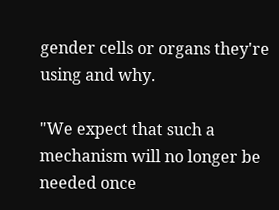gender cells or organs they're using and why.

"We expect that such a mechanism will no longer be needed once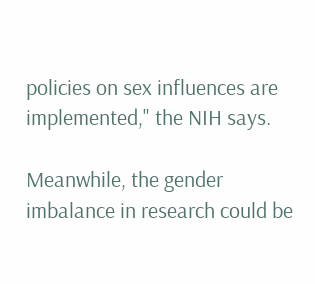policies on sex influences are implemented," the NIH says.

Meanwhile, the gender imbalance in research could be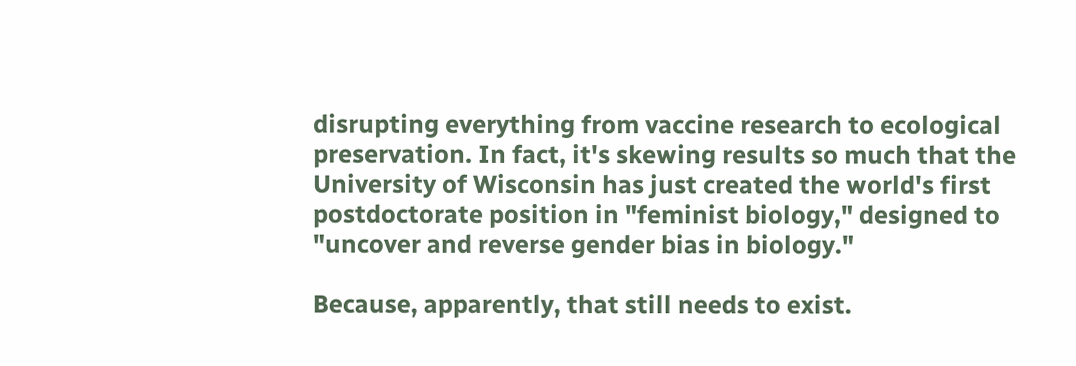disrupting everything from vaccine research to ecological preservation. In fact, it's skewing results so much that the University of Wisconsin has just created the world's first postdoctorate position in "feminist biology," designed to "uncover and reverse gender bias in biology."

Because, apparently, that still needs to exist.